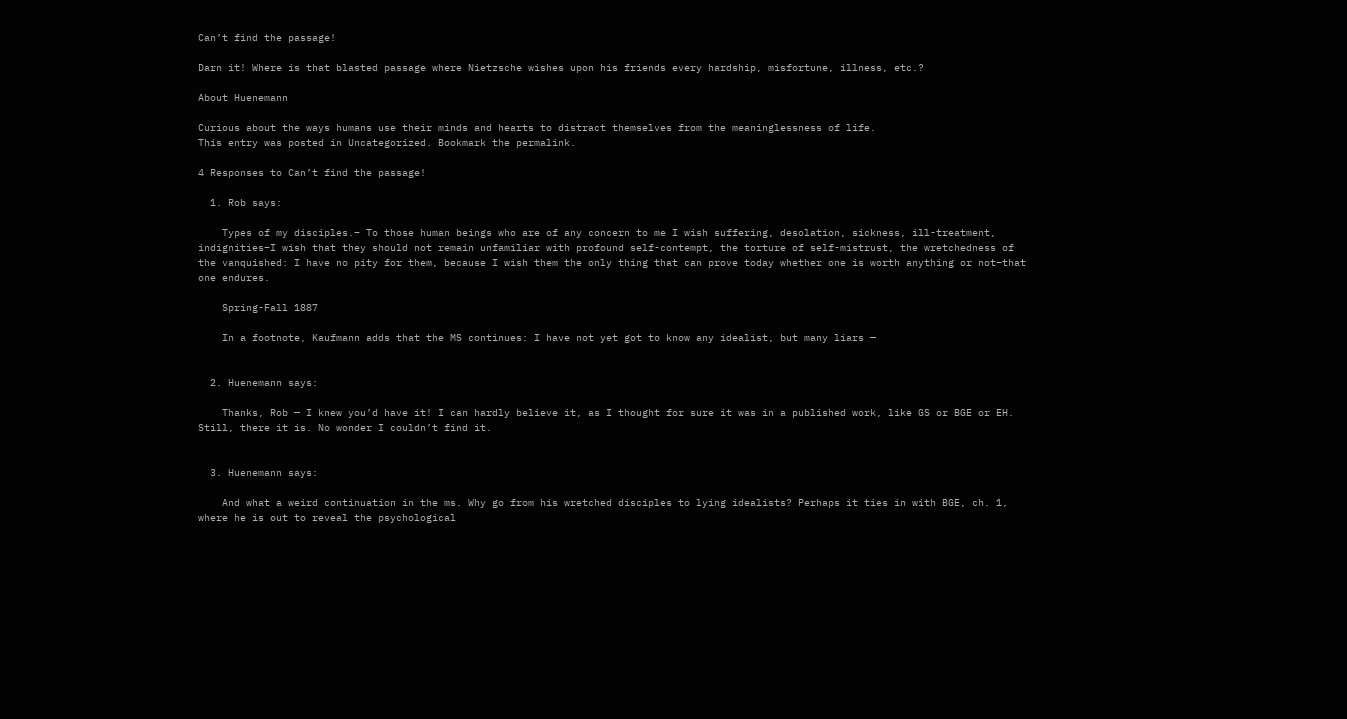Can’t find the passage!

Darn it! Where is that blasted passage where Nietzsche wishes upon his friends every hardship, misfortune, illness, etc.?

About Huenemann

Curious about the ways humans use their minds and hearts to distract themselves from the meaninglessness of life.
This entry was posted in Uncategorized. Bookmark the permalink.

4 Responses to Can’t find the passage!

  1. Rob says:

    Types of my disciples.– To those human beings who are of any concern to me I wish suffering, desolation, sickness, ill-treatment, indignities–I wish that they should not remain unfamiliar with profound self-contempt, the torture of self-mistrust, the wretchedness of the vanquished: I have no pity for them, because I wish them the only thing that can prove today whether one is worth anything or not–that one endures.

    Spring-Fall 1887

    In a footnote, Kaufmann adds that the MS continues: I have not yet got to know any idealist, but many liars —


  2. Huenemann says:

    Thanks, Rob — I knew you’d have it! I can hardly believe it, as I thought for sure it was in a published work, like GS or BGE or EH. Still, there it is. No wonder I couldn’t find it.


  3. Huenemann says:

    And what a weird continuation in the ms. Why go from his wretched disciples to lying idealists? Perhaps it ties in with BGE, ch. 1, where he is out to reveal the psychological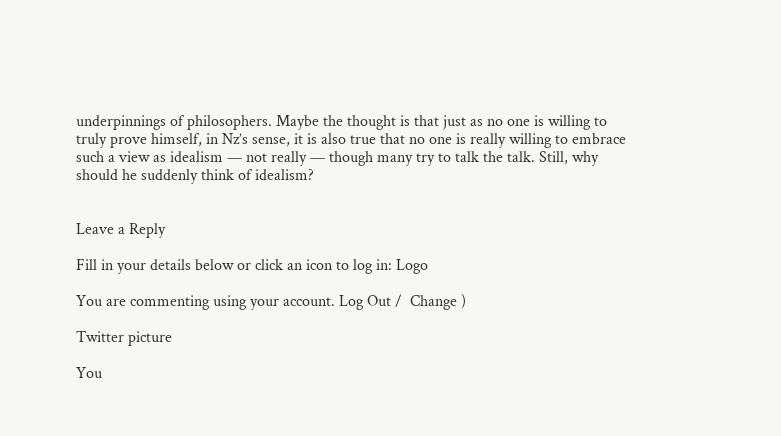underpinnings of philosophers. Maybe the thought is that just as no one is willing to truly prove himself, in Nz’s sense, it is also true that no one is really willing to embrace such a view as idealism — not really — though many try to talk the talk. Still, why should he suddenly think of idealism?


Leave a Reply

Fill in your details below or click an icon to log in: Logo

You are commenting using your account. Log Out /  Change )

Twitter picture

You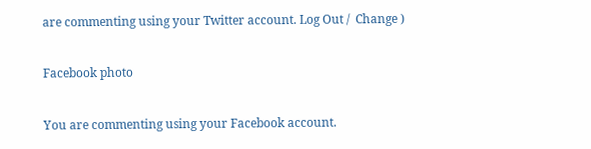are commenting using your Twitter account. Log Out /  Change )

Facebook photo

You are commenting using your Facebook account.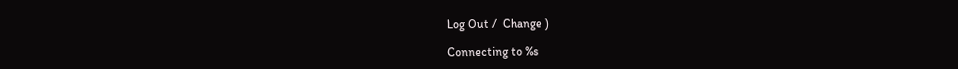Log Out /  Change )

Connecting to %s